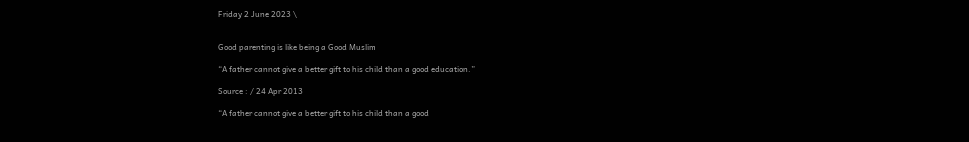Friday 2 June 2023 \


Good parenting is like being a Good Muslim

“A father cannot give a better gift to his child than a good education.”

Source : / 24 Apr 2013

“A father cannot give a better gift to his child than a good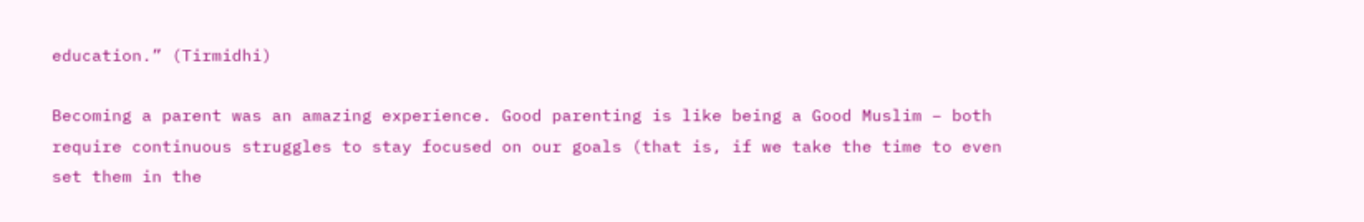education.” (Tirmidhi)

Becoming a parent was an amazing experience. Good parenting is like being a Good Muslim – both require continuous struggles to stay focused on our goals (that is, if we take the time to even set them in the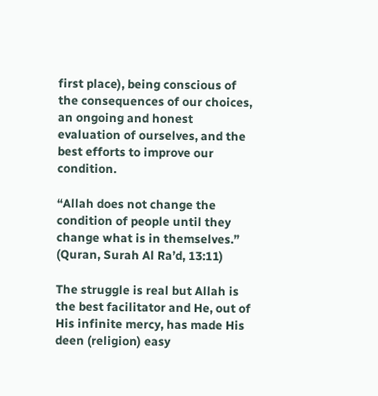first place), being conscious of the consequences of our choices, an ongoing and honest evaluation of ourselves, and the best efforts to improve our condition.

“Allah does not change the condition of people until they change what is in themselves.” (Quran, Surah Al Ra’d, 13:11)

The struggle is real but Allah is the best facilitator and He, out of His infinite mercy, has made His deen (religion) easy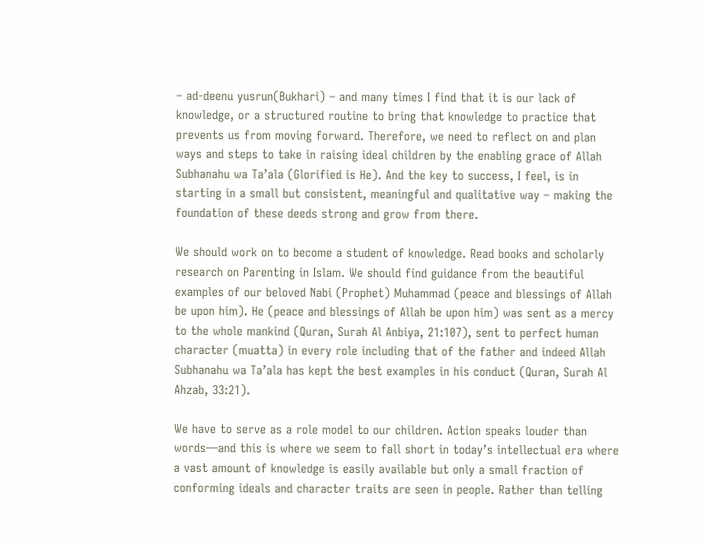– ad-deenu yusrun(Bukhari) – and many times I find that it is our lack of knowledge, or a structured routine to bring that knowledge to practice that prevents us from moving forward. Therefore, we need to reflect on and plan ways and steps to take in raising ideal children by the enabling grace of Allah Subhanahu wa Ta’ala (Glorified is He). And the key to success, I feel, is in starting in a small but consistent, meaningful and qualitative way – making the foundation of these deeds strong and grow from there.

We should work on to become a student of knowledge. Read books and scholarly research on Parenting in Islam. We should find guidance from the beautiful examples of our beloved Nabi (Prophet) Muhammad (peace and blessings of Allah be upon him). He (peace and blessings of Allah be upon him) was sent as a mercy to the whole mankind (Quran, Surah Al Anbiya, 21:107), sent to perfect human character (muatta) in every role including that of the father and indeed Allah Subhanahu wa Ta’ala has kept the best examples in his conduct (Quran, Surah Al Ahzab, 33:21).

We have to serve as a role model to our children. Action speaks louder than words—and this is where we seem to fall short in today’s intellectual era where a vast amount of knowledge is easily available but only a small fraction of conforming ideals and character traits are seen in people. Rather than telling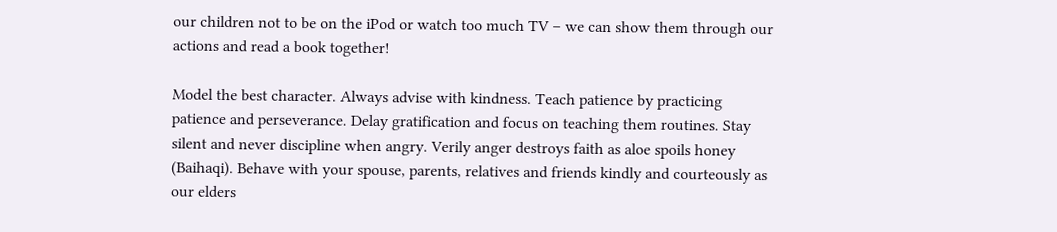our children not to be on the iPod or watch too much TV – we can show them through our actions and read a book together!

Model the best character. Always advise with kindness. Teach patience by practicing patience and perseverance. Delay gratification and focus on teaching them routines. Stay silent and never discipline when angry. Verily anger destroys faith as aloe spoils honey (Baihaqi). Behave with your spouse, parents, relatives and friends kindly and courteously as our elders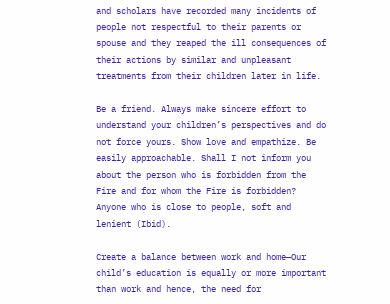and scholars have recorded many incidents of people not respectful to their parents or spouse and they reaped the ill consequences of their actions by similar and unpleasant treatments from their children later in life.

Be a friend. Always make sincere effort to understand your children’s perspectives and do not force yours. Show love and empathize. Be easily approachable. Shall I not inform you about the person who is forbidden from the Fire and for whom the Fire is forbidden? Anyone who is close to people, soft and lenient (Ibid).

Create a balance between work and home—Our child’s education is equally or more important than work and hence, the need for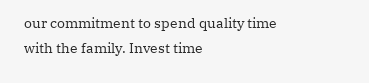our commitment to spend quality time with the family. Invest time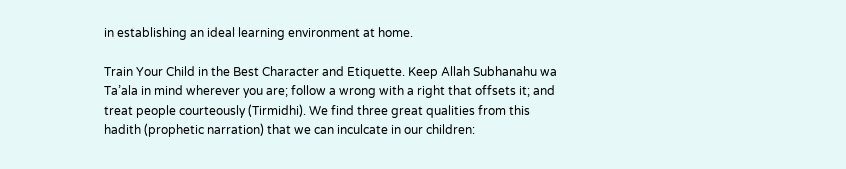in establishing an ideal learning environment at home.

Train Your Child in the Best Character and Etiquette. Keep Allah Subhanahu wa Ta’ala in mind wherever you are; follow a wrong with a right that offsets it; and treat people courteously (Tirmidhi). We find three great qualities from this hadith (prophetic narration) that we can inculcate in our children: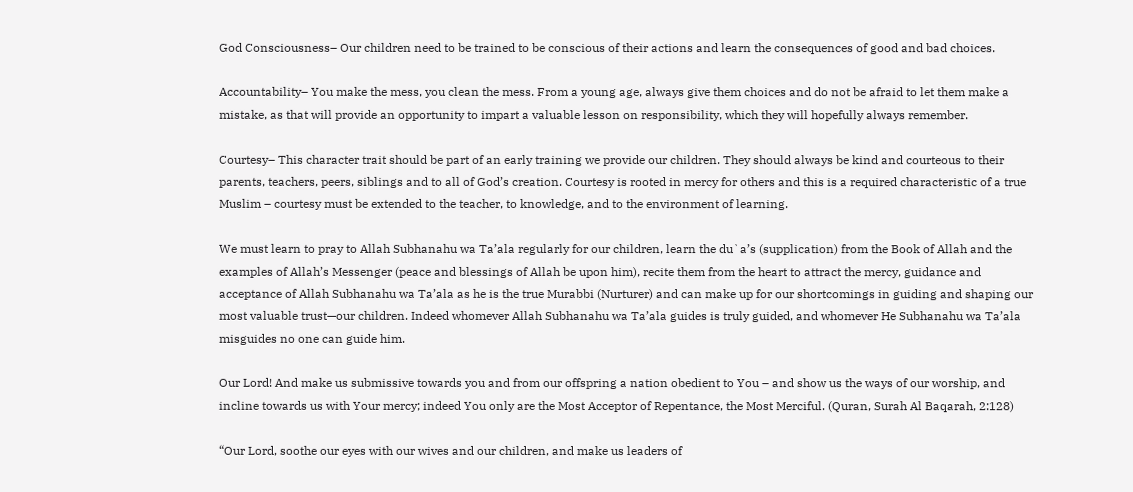God Consciousness– Our children need to be trained to be conscious of their actions and learn the consequences of good and bad choices.

Accountability– You make the mess, you clean the mess. From a young age, always give them choices and do not be afraid to let them make a mistake, as that will provide an opportunity to impart a valuable lesson on responsibility, which they will hopefully always remember.

Courtesy– This character trait should be part of an early training we provide our children. They should always be kind and courteous to their parents, teachers, peers, siblings and to all of God’s creation. Courtesy is rooted in mercy for others and this is a required characteristic of a true Muslim – courtesy must be extended to the teacher, to knowledge, and to the environment of learning.

We must learn to pray to Allah Subhanahu wa Ta’ala regularly for our children, learn the du`a’s (supplication) from the Book of Allah and the examples of Allah’s Messenger (peace and blessings of Allah be upon him), recite them from the heart to attract the mercy, guidance and acceptance of Allah Subhanahu wa Ta’ala as he is the true Murabbi (Nurturer) and can make up for our shortcomings in guiding and shaping our most valuable trust—our children. Indeed whomever Allah Subhanahu wa Ta’ala guides is truly guided, and whomever He Subhanahu wa Ta’ala misguides no one can guide him.

Our Lord! And make us submissive towards you and from our offspring a nation obedient to You – and show us the ways of our worship, and incline towards us with Your mercy; indeed You only are the Most Acceptor of Repentance, the Most Merciful. (Quran, Surah Al Baqarah, 2:128)

“Our Lord, soothe our eyes with our wives and our children, and make us leaders of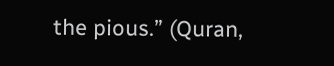the pious.” (Quran,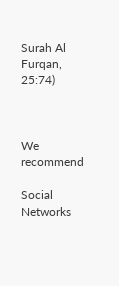Surah Al Furqan, 25:74)



We recommend

Social Networks